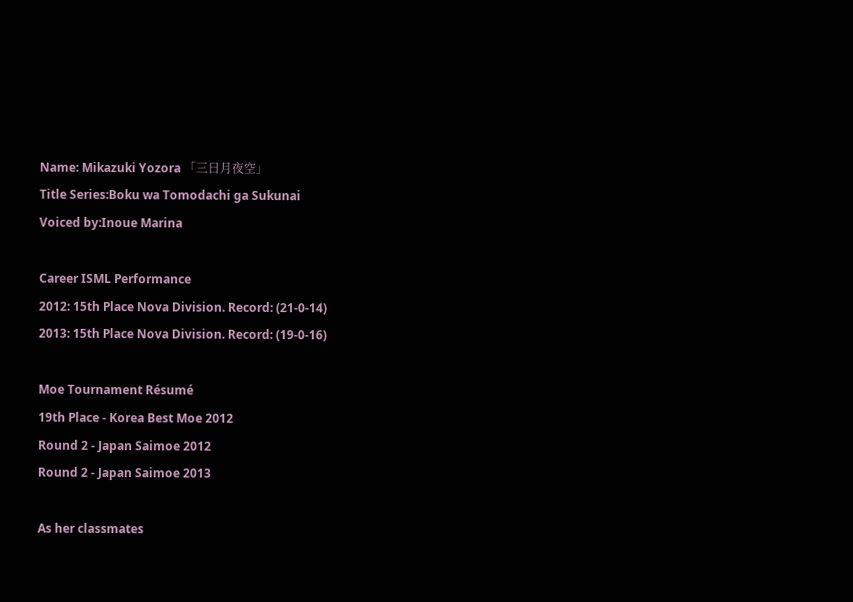Name: Mikazuki Yozora 「三日月夜空」
Title Series:Boku wa Tomodachi ga Sukunai
Voiced by:Inoue Marina

Career ISML Performance
2012: 15th Place Nova Division. Record: (21-0-14)
2013: 15th Place Nova Division. Record: (19-0-16)

Moe Tournament Résumé
19th Place - Korea Best Moe 2012
Round 2 - Japan Saimoe 2012
Round 2 - Japan Saimoe 2013

As her classmates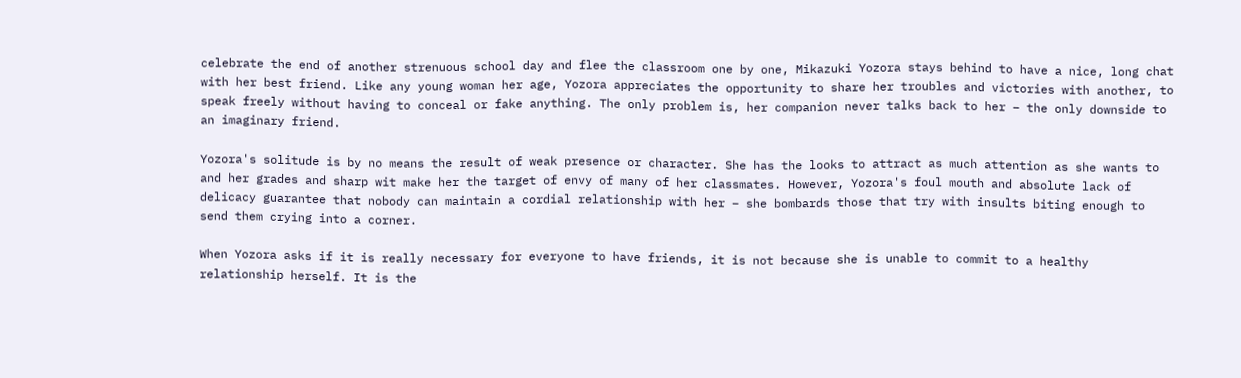celebrate the end of another strenuous school day and flee the classroom one by one, Mikazuki Yozora stays behind to have a nice, long chat with her best friend. Like any young woman her age, Yozora appreciates the opportunity to share her troubles and victories with another, to speak freely without having to conceal or fake anything. The only problem is, her companion never talks back to her – the only downside to an imaginary friend.

Yozora's solitude is by no means the result of weak presence or character. She has the looks to attract as much attention as she wants to and her grades and sharp wit make her the target of envy of many of her classmates. However, Yozora's foul mouth and absolute lack of delicacy guarantee that nobody can maintain a cordial relationship with her – she bombards those that try with insults biting enough to send them crying into a corner.

When Yozora asks if it is really necessary for everyone to have friends, it is not because she is unable to commit to a healthy relationship herself. It is the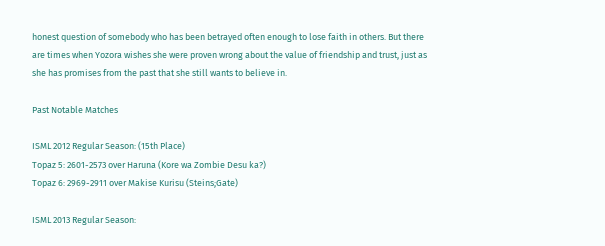honest question of somebody who has been betrayed often enough to lose faith in others. But there are times when Yozora wishes she were proven wrong about the value of friendship and trust, just as she has promises from the past that she still wants to believe in.

Past Notable Matches

ISML 2012 Regular Season: (15th Place)
Topaz 5: 2601-2573 over Haruna (Kore wa Zombie Desu ka?)
Topaz 6: 2969-2911 over Makise Kurisu (Steins;Gate)

ISML 2013 Regular Season: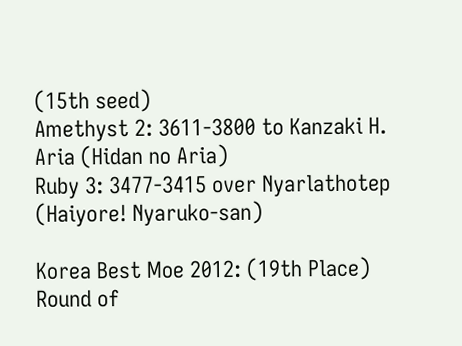(15th seed)
Amethyst 2: 3611-3800 to Kanzaki H. Aria (Hidan no Aria)
Ruby 3: 3477-3415 over Nyarlathotep (Haiyore! Nyaruko-san)

Korea Best Moe 2012: (19th Place)
Round of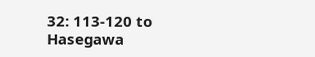32: 113-120 to Hasegawa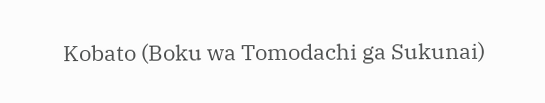Kobato (Boku wa Tomodachi ga Sukunai)